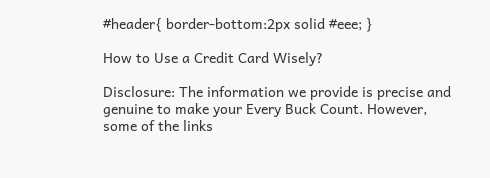#header{ border-bottom:2px solid #eee; }

How to Use a Credit Card Wisely?

Disclosure: The information we provide is precise and genuine to make your Every Buck Count. However, some of the links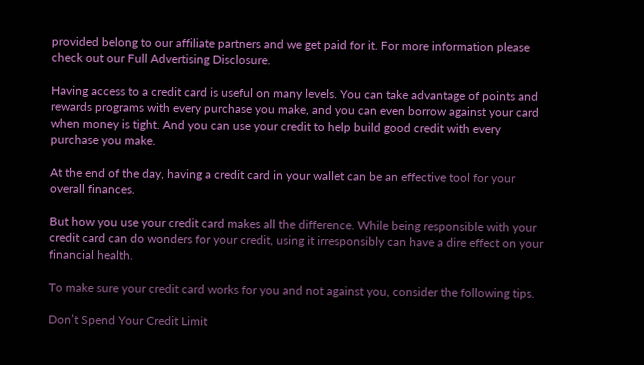provided belong to our affiliate partners and we get paid for it. For more information please check out our Full Advertising Disclosure.

Having access to a credit card is useful on many levels. You can take advantage of points and rewards programs with every purchase you make, and you can even borrow against your card when money is tight. And you can use your credit to help build good credit with every purchase you make.

At the end of the day, having a credit card in your wallet can be an effective tool for your overall finances.

But how you use your credit card makes all the difference. While being responsible with your credit card can do wonders for your credit, using it irresponsibly can have a dire effect on your financial health.

To make sure your credit card works for you and not against you, consider the following tips.

Don’t Spend Your Credit Limit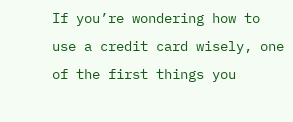If you’re wondering how to use a credit card wisely, one of the first things you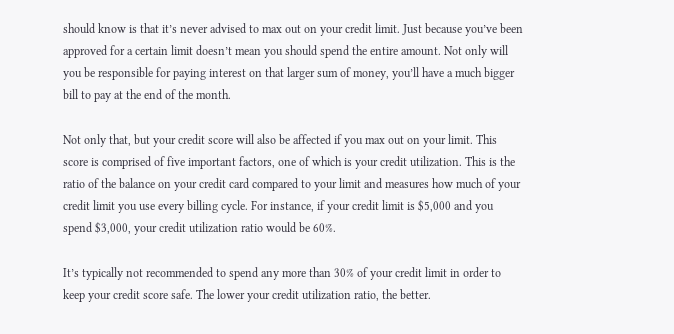should know is that it’s never advised to max out on your credit limit. Just because you’ve been approved for a certain limit doesn’t mean you should spend the entire amount. Not only will you be responsible for paying interest on that larger sum of money, you’ll have a much bigger bill to pay at the end of the month.

Not only that, but your credit score will also be affected if you max out on your limit. This score is comprised of five important factors, one of which is your credit utilization. This is the ratio of the balance on your credit card compared to your limit and measures how much of your credit limit you use every billing cycle. For instance, if your credit limit is $5,000 and you spend $3,000, your credit utilization ratio would be 60%.

It’s typically not recommended to spend any more than 30% of your credit limit in order to keep your credit score safe. The lower your credit utilization ratio, the better.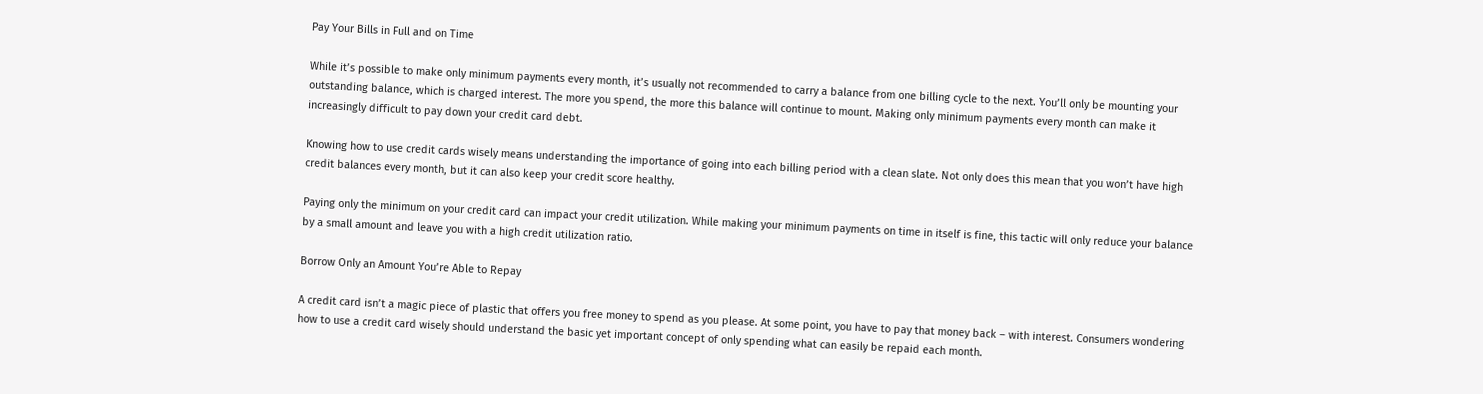Pay Your Bills in Full and on Time

While it’s possible to make only minimum payments every month, it’s usually not recommended to carry a balance from one billing cycle to the next. You’ll only be mounting your outstanding balance, which is charged interest. The more you spend, the more this balance will continue to mount. Making only minimum payments every month can make it increasingly difficult to pay down your credit card debt.

Knowing how to use credit cards wisely means understanding the importance of going into each billing period with a clean slate. Not only does this mean that you won’t have high credit balances every month, but it can also keep your credit score healthy.

Paying only the minimum on your credit card can impact your credit utilization. While making your minimum payments on time in itself is fine, this tactic will only reduce your balance by a small amount and leave you with a high credit utilization ratio.

Borrow Only an Amount You’re Able to Repay

A credit card isn’t a magic piece of plastic that offers you free money to spend as you please. At some point, you have to pay that money back – with interest. Consumers wondering how to use a credit card wisely should understand the basic yet important concept of only spending what can easily be repaid each month.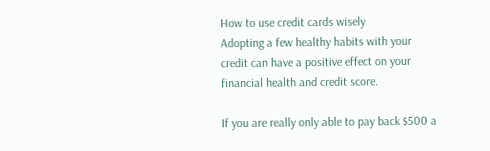How to use credit cards wisely
Adopting a few healthy habits with your credit can have a positive effect on your financial health and credit score.

If you are really only able to pay back $500 a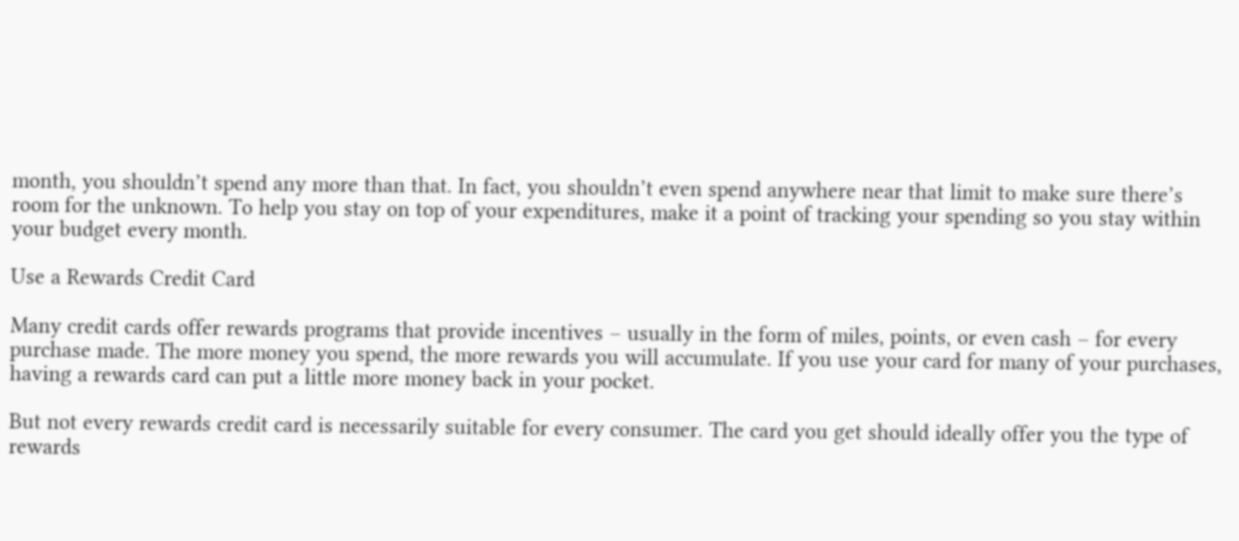month, you shouldn’t spend any more than that. In fact, you shouldn’t even spend anywhere near that limit to make sure there’s room for the unknown. To help you stay on top of your expenditures, make it a point of tracking your spending so you stay within your budget every month.

Use a Rewards Credit Card

Many credit cards offer rewards programs that provide incentives – usually in the form of miles, points, or even cash – for every purchase made. The more money you spend, the more rewards you will accumulate. If you use your card for many of your purchases, having a rewards card can put a little more money back in your pocket.

But not every rewards credit card is necessarily suitable for every consumer. The card you get should ideally offer you the type of rewards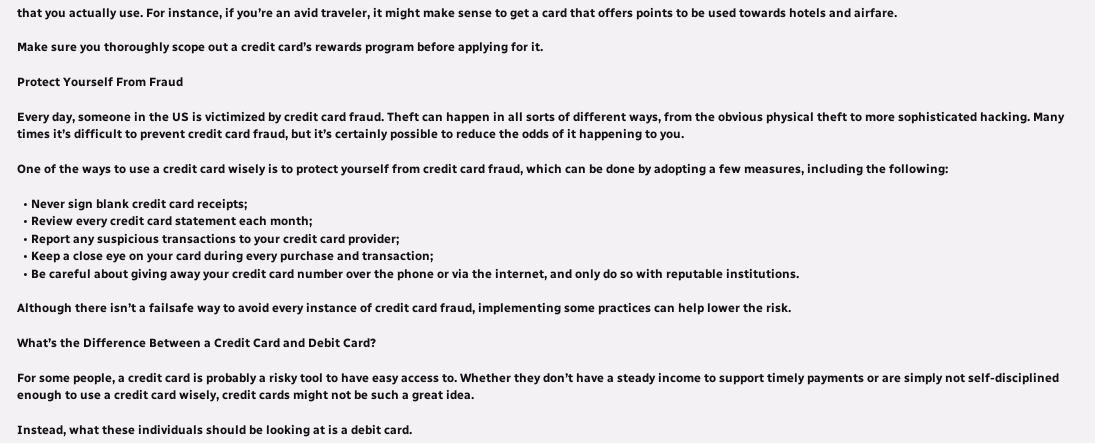that you actually use. For instance, if you’re an avid traveler, it might make sense to get a card that offers points to be used towards hotels and airfare.

Make sure you thoroughly scope out a credit card’s rewards program before applying for it.

Protect Yourself From Fraud

Every day, someone in the US is victimized by credit card fraud. Theft can happen in all sorts of different ways, from the obvious physical theft to more sophisticated hacking. Many times it’s difficult to prevent credit card fraud, but it’s certainly possible to reduce the odds of it happening to you.

One of the ways to use a credit card wisely is to protect yourself from credit card fraud, which can be done by adopting a few measures, including the following:

  • Never sign blank credit card receipts;
  • Review every credit card statement each month;
  • Report any suspicious transactions to your credit card provider;
  • Keep a close eye on your card during every purchase and transaction;
  • Be careful about giving away your credit card number over the phone or via the internet, and only do so with reputable institutions.

Although there isn’t a failsafe way to avoid every instance of credit card fraud, implementing some practices can help lower the risk.

What’s the Difference Between a Credit Card and Debit Card?

For some people, a credit card is probably a risky tool to have easy access to. Whether they don’t have a steady income to support timely payments or are simply not self-disciplined enough to use a credit card wisely, credit cards might not be such a great idea.

Instead, what these individuals should be looking at is a debit card.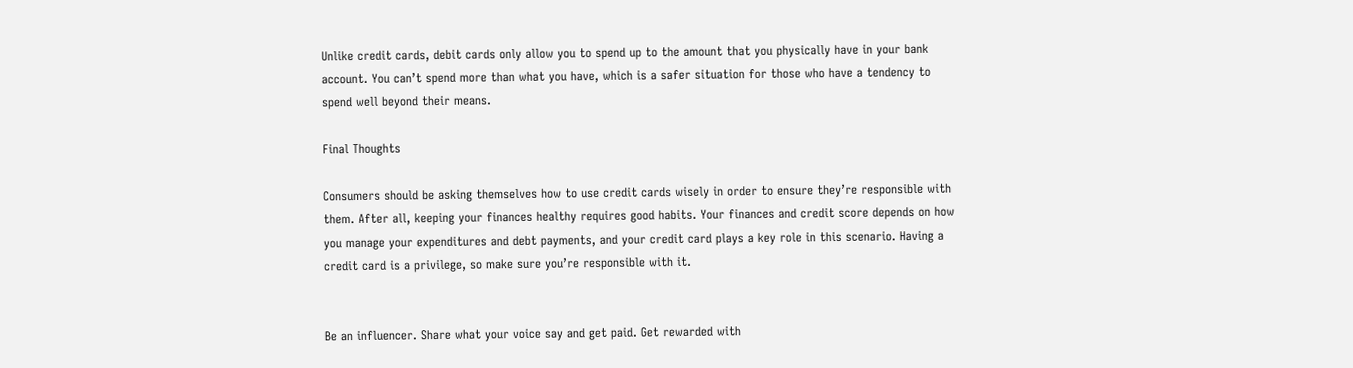Unlike credit cards, debit cards only allow you to spend up to the amount that you physically have in your bank account. You can’t spend more than what you have, which is a safer situation for those who have a tendency to spend well beyond their means.

Final Thoughts

Consumers should be asking themselves how to use credit cards wisely in order to ensure they’re responsible with them. After all, keeping your finances healthy requires good habits. Your finances and credit score depends on how you manage your expenditures and debt payments, and your credit card plays a key role in this scenario. Having a credit card is a privilege, so make sure you’re responsible with it.


Be an influencer. Share what your voice say and get paid. Get rewarded with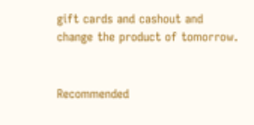gift cards and cashout and change the product of tomorrow.


Recommended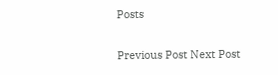Posts

Previous Post Next Post